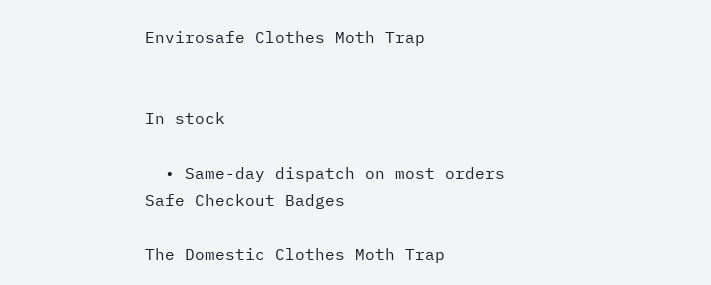Envirosafe Clothes Moth Trap


In stock

  • Same-day dispatch on most orders
Safe Checkout Badges

The Domestic Clothes Moth Trap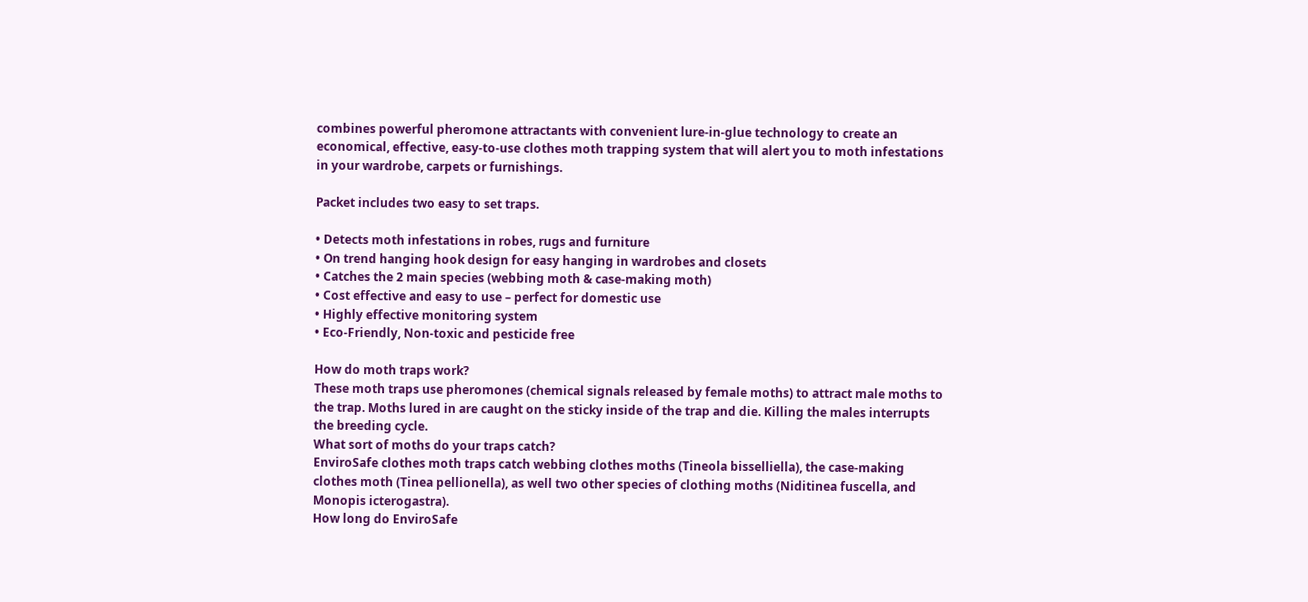combines powerful pheromone attractants with convenient lure-in-glue technology to create an economical, effective, easy-to-use clothes moth trapping system that will alert you to moth infestations in your wardrobe, carpets or furnishings.

Packet includes two easy to set traps.

• Detects moth infestations in robes, rugs and furniture
• On trend hanging hook design for easy hanging in wardrobes and closets
• Catches the 2 main species (webbing moth & case-making moth)
• Cost effective and easy to use – perfect for domestic use
• Highly effective monitoring system
• Eco-Friendly, Non-toxic and pesticide free

How do moth traps work?
These moth traps use pheromones (chemical signals released by female moths) to attract male moths to the trap. Moths lured in are caught on the sticky inside of the trap and die. Killing the males interrupts the breeding cycle.
What sort of moths do your traps catch?
EnviroSafe clothes moth traps catch webbing clothes moths (Tineola bisselliella), the case-making clothes moth (Tinea pellionella), as well two other species of clothing moths (Niditinea fuscella, and Monopis icterogastra).
How long do EnviroSafe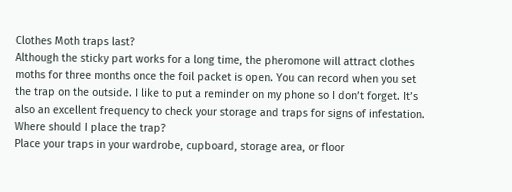Clothes Moth traps last?
Although the sticky part works for a long time, the pheromone will attract clothes moths for three months once the foil packet is open. You can record when you set the trap on the outside. I like to put a reminder on my phone so I don’t forget. It’s also an excellent frequency to check your storage and traps for signs of infestation.
Where should I place the trap?
Place your traps in your wardrobe, cupboard, storage area, or floor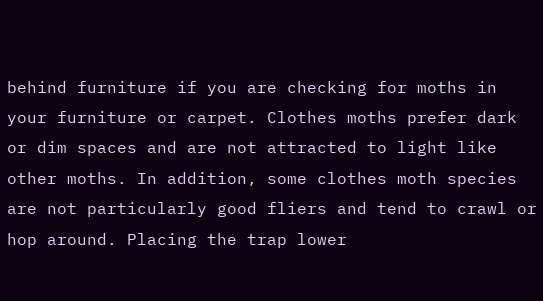behind furniture if you are checking for moths in your furniture or carpet. Clothes moths prefer dark or dim spaces and are not attracted to light like other moths. In addition, some clothes moth species are not particularly good fliers and tend to crawl or hop around. Placing the trap lower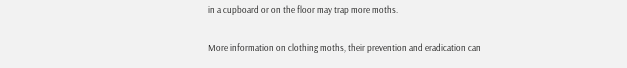in a cupboard or on the floor may trap more moths.

More information on clothing moths, their prevention and eradication can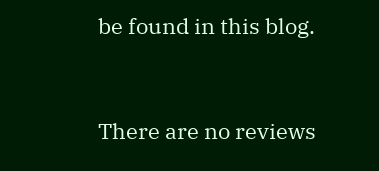be found in this blog.


There are no reviews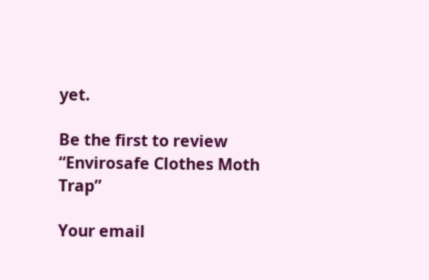yet.

Be the first to review “Envirosafe Clothes Moth Trap”

Your email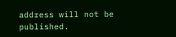address will not be published.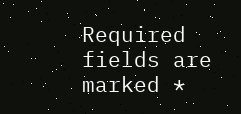Required fields are marked *